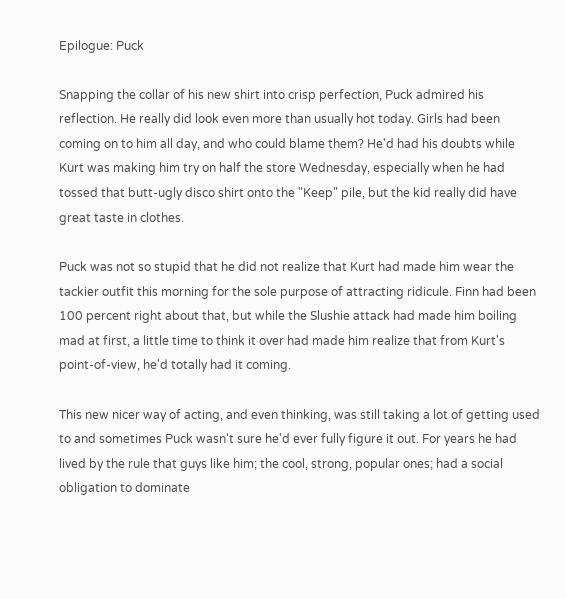Epilogue: Puck

Snapping the collar of his new shirt into crisp perfection, Puck admired his reflection. He really did look even more than usually hot today. Girls had been coming on to him all day, and who could blame them? He'd had his doubts while Kurt was making him try on half the store Wednesday, especially when he had tossed that butt-ugly disco shirt onto the "Keep" pile, but the kid really did have great taste in clothes.

Puck was not so stupid that he did not realize that Kurt had made him wear the tackier outfit this morning for the sole purpose of attracting ridicule. Finn had been 100 percent right about that, but while the Slushie attack had made him boiling mad at first, a little time to think it over had made him realize that from Kurt's point-of-view, he'd totally had it coming.

This new nicer way of acting, and even thinking, was still taking a lot of getting used to and sometimes Puck wasn't sure he'd ever fully figure it out. For years he had lived by the rule that guys like him; the cool, strong, popular ones; had a social obligation to dominate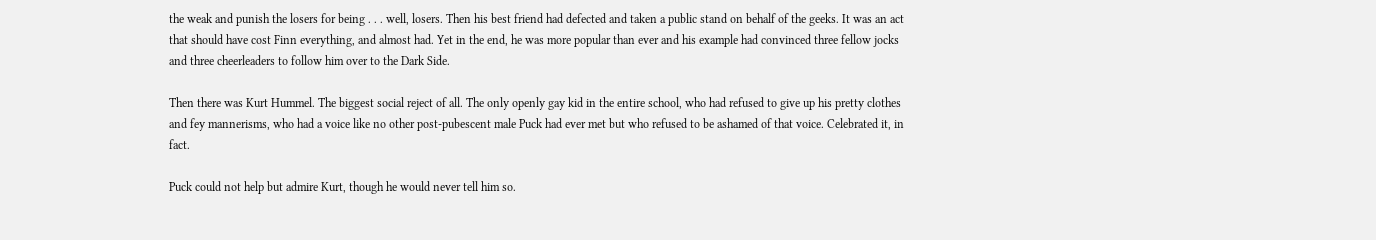the weak and punish the losers for being . . . well, losers. Then his best friend had defected and taken a public stand on behalf of the geeks. It was an act that should have cost Finn everything, and almost had. Yet in the end, he was more popular than ever and his example had convinced three fellow jocks and three cheerleaders to follow him over to the Dark Side.

Then there was Kurt Hummel. The biggest social reject of all. The only openly gay kid in the entire school, who had refused to give up his pretty clothes and fey mannerisms, who had a voice like no other post-pubescent male Puck had ever met but who refused to be ashamed of that voice. Celebrated it, in fact.

Puck could not help but admire Kurt, though he would never tell him so.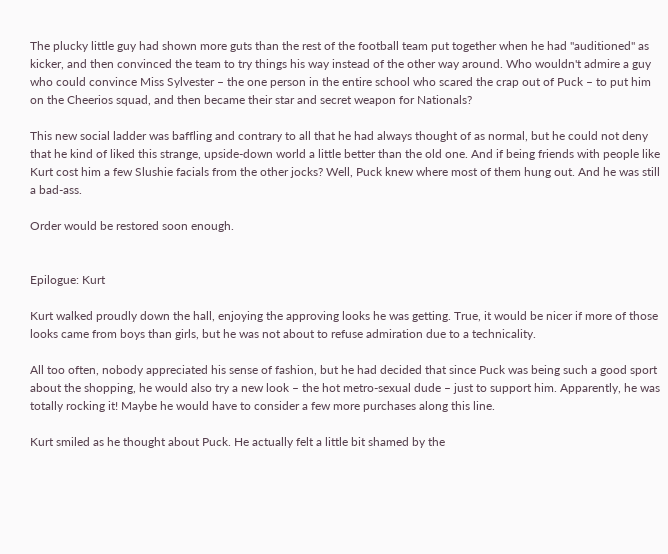The plucky little guy had shown more guts than the rest of the football team put together when he had "auditioned" as kicker, and then convinced the team to try things his way instead of the other way around. Who wouldn't admire a guy who could convince Miss Sylvester – the one person in the entire school who scared the crap out of Puck – to put him on the Cheerios squad, and then became their star and secret weapon for Nationals?

This new social ladder was baffling and contrary to all that he had always thought of as normal, but he could not deny that he kind of liked this strange, upside-down world a little better than the old one. And if being friends with people like Kurt cost him a few Slushie facials from the other jocks? Well, Puck knew where most of them hung out. And he was still a bad-ass.

Order would be restored soon enough.


Epilogue: Kurt

Kurt walked proudly down the hall, enjoying the approving looks he was getting. True, it would be nicer if more of those looks came from boys than girls, but he was not about to refuse admiration due to a technicality.

All too often, nobody appreciated his sense of fashion, but he had decided that since Puck was being such a good sport about the shopping, he would also try a new look – the hot metro-sexual dude – just to support him. Apparently, he was totally rocking it! Maybe he would have to consider a few more purchases along this line.

Kurt smiled as he thought about Puck. He actually felt a little bit shamed by the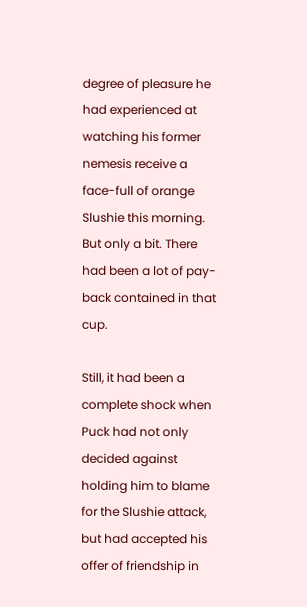degree of pleasure he had experienced at watching his former nemesis receive a face-full of orange Slushie this morning. But only a bit. There had been a lot of pay-back contained in that cup.

Still, it had been a complete shock when Puck had not only decided against holding him to blame for the Slushie attack, but had accepted his offer of friendship in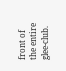front of the entire glee-club.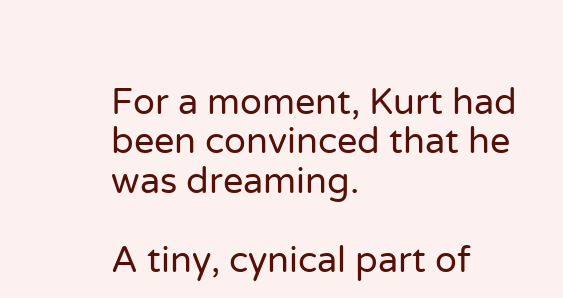For a moment, Kurt had been convinced that he was dreaming.

A tiny, cynical part of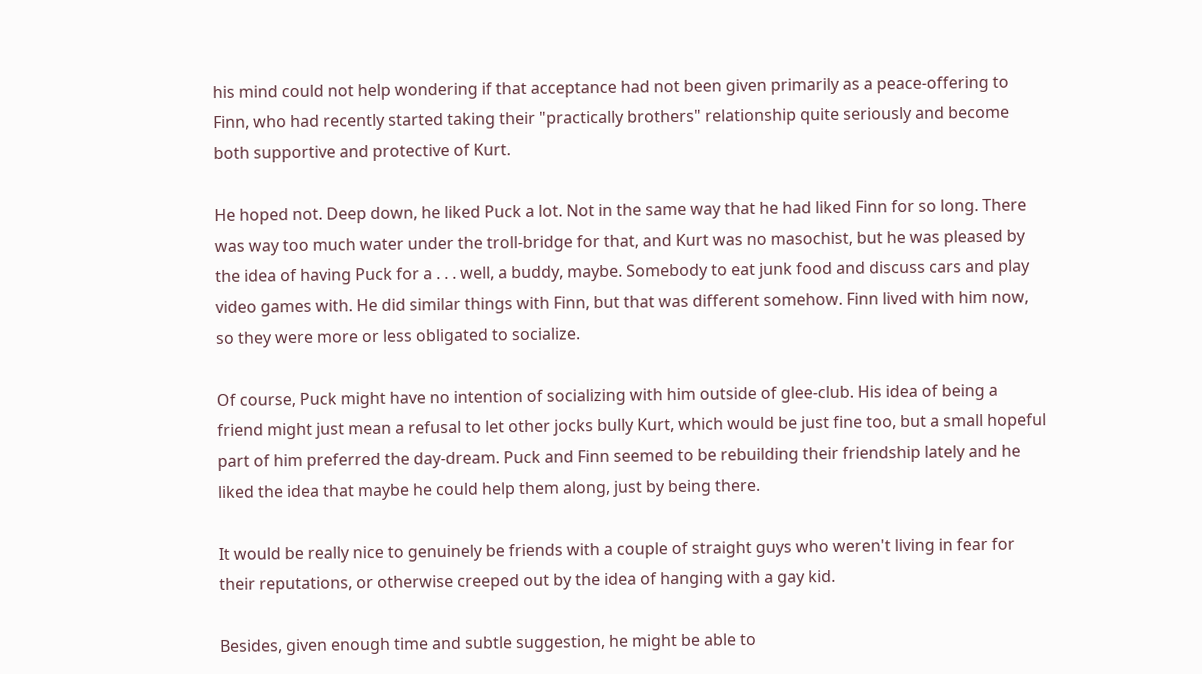his mind could not help wondering if that acceptance had not been given primarily as a peace-offering to Finn, who had recently started taking their "practically brothers" relationship quite seriously and become both supportive and protective of Kurt.

He hoped not. Deep down, he liked Puck a lot. Not in the same way that he had liked Finn for so long. There was way too much water under the troll-bridge for that, and Kurt was no masochist, but he was pleased by the idea of having Puck for a . . . well, a buddy, maybe. Somebody to eat junk food and discuss cars and play video games with. He did similar things with Finn, but that was different somehow. Finn lived with him now, so they were more or less obligated to socialize.

Of course, Puck might have no intention of socializing with him outside of glee-club. His idea of being a friend might just mean a refusal to let other jocks bully Kurt, which would be just fine too, but a small hopeful part of him preferred the day-dream. Puck and Finn seemed to be rebuilding their friendship lately and he liked the idea that maybe he could help them along, just by being there.

It would be really nice to genuinely be friends with a couple of straight guys who weren't living in fear for their reputations, or otherwise creeped out by the idea of hanging with a gay kid.

Besides, given enough time and subtle suggestion, he might be able to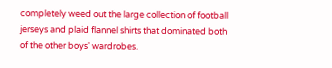completely weed out the large collection of football jerseys and plaid flannel shirts that dominated both of the other boys' wardrobes.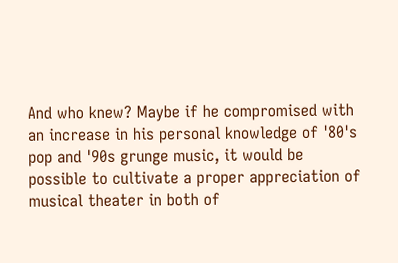And who knew? Maybe if he compromised with an increase in his personal knowledge of '80's pop and '90s grunge music, it would be possible to cultivate a proper appreciation of musical theater in both of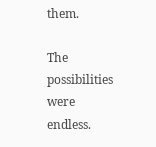them.

The possibilities were endless.